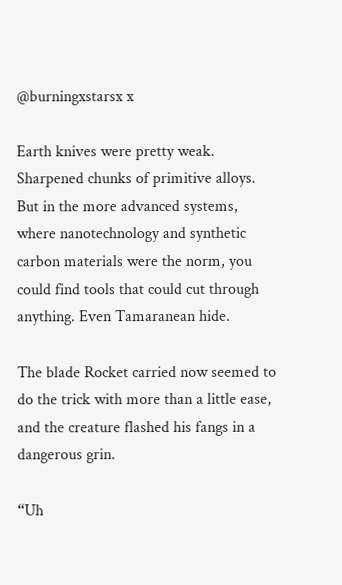@burningxstarsx x

Earth knives were pretty weak. Sharpened chunks of primitive alloys. But in the more advanced systems, where nanotechnology and synthetic carbon materials were the norm, you could find tools that could cut through anything. Even Tamaranean hide.

The blade Rocket carried now seemed to do the trick with more than a little ease, and the creature flashed his fangs in a dangerous grin.

“Uh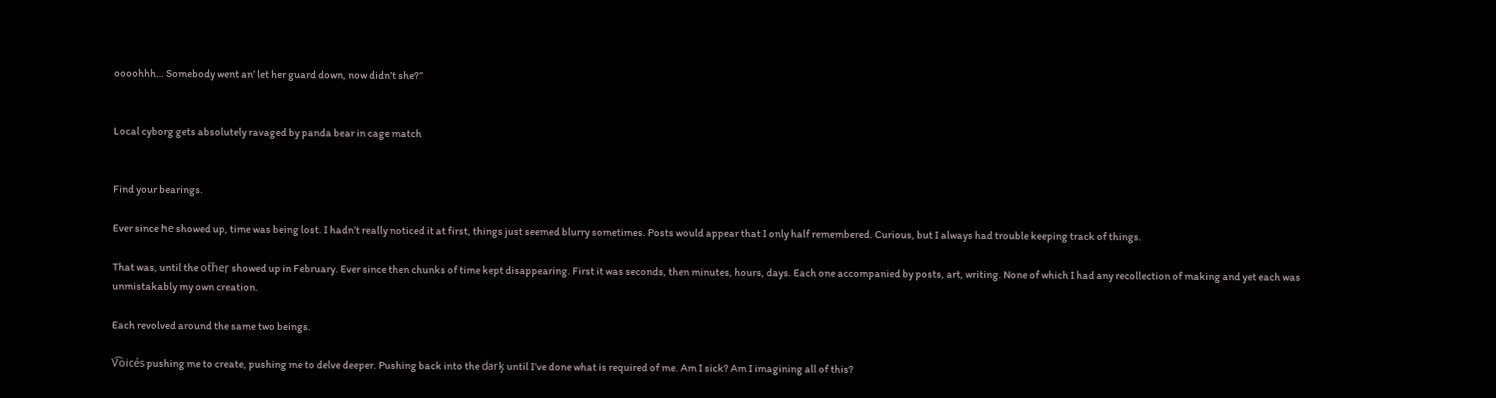oooohhh… Somebody went an’ let her guard down, now didn’t she?”


Local cyborg gets absolutely ravaged by panda bear in cage match


Find your bearings.

Ever since h̴e showed up, time was being lost. I hadn’t really noticed it at first, things just seemed blurry sometimes. Posts would appear that I only half remembered. Curious, but I always had trouble keeping track of things.

That was, until the ot͞heŗ showed up in February. Ever since then chunks of time kept disappearing. First it was seconds, then minutes, hours, days. Each one accompanied by posts, art, writing. None of which I had any recollection of making and yet each was unmistakably my own creation.

Each revolved around the same two beings.

V͡oicés pushing me to create, pushing me to delve deeper. Pushing back into the d͘ark̡ until I’ve done what is required of me. Am I sick? Am I imagining all of this?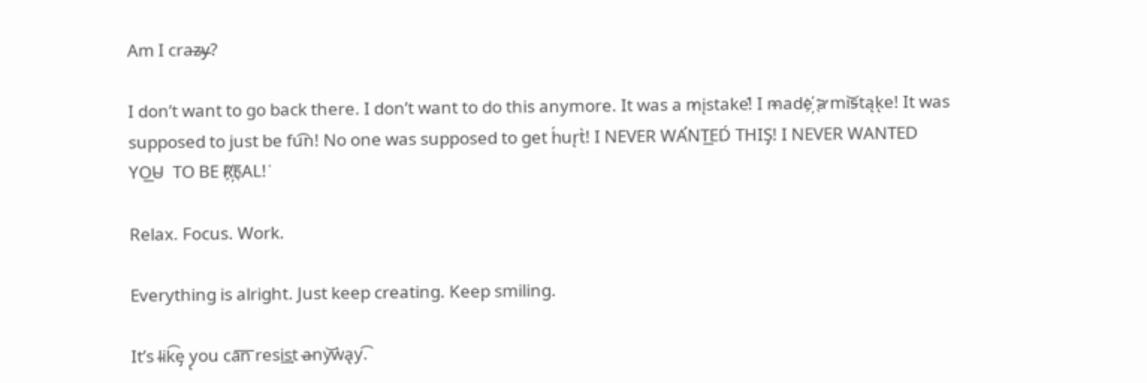Am I craz̶y̶?

I don’t want to go back there. I don’t want to do this anymore. It was a m̷įstake͘!́ I m̵ade҉ a̕ mi͝s̵tąk̨e! It was supposed to just be fu͡n! No one was supposed to get h́ur̨t̀! I NEVER WA̛NT͟ED́ THIS̡! I NEVER WANTED YO͟U̴  TO BE R҉EAL!͘

Relax. Focus. Work.

Everything is alright. Just keep creating. Keep smiling.

It’s l̴ik͡e̡ y̢ou ca͞n͞ resi͢st a̶ny͝ẁa̢y.͡